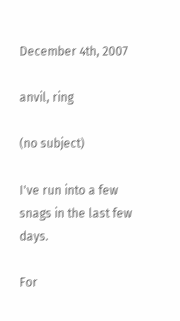December 4th, 2007

anvil, ring

(no subject)

I've run into a few snags in the last few days.

For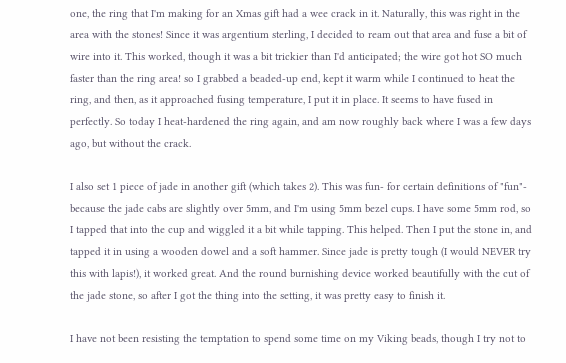one, the ring that I'm making for an Xmas gift had a wee crack in it. Naturally, this was right in the area with the stones! Since it was argentium sterling, I decided to ream out that area and fuse a bit of wire into it. This worked, though it was a bit trickier than I'd anticipated; the wire got hot SO much faster than the ring area! so I grabbed a beaded-up end, kept it warm while I continued to heat the ring, and then, as it approached fusing temperature, I put it in place. It seems to have fused in perfectly. So today I heat-hardened the ring again, and am now roughly back where I was a few days ago, but without the crack.

I also set 1 piece of jade in another gift (which takes 2). This was fun- for certain definitions of "fun"- because the jade cabs are slightly over 5mm, and I'm using 5mm bezel cups. I have some 5mm rod, so I tapped that into the cup and wiggled it a bit while tapping. This helped. Then I put the stone in, and tapped it in using a wooden dowel and a soft hammer. Since jade is pretty tough (I would NEVER try this with lapis!), it worked great. And the round burnishing device worked beautifully with the cut of the jade stone, so after I got the thing into the setting, it was pretty easy to finish it.

I have not been resisting the temptation to spend some time on my Viking beads, though I try not to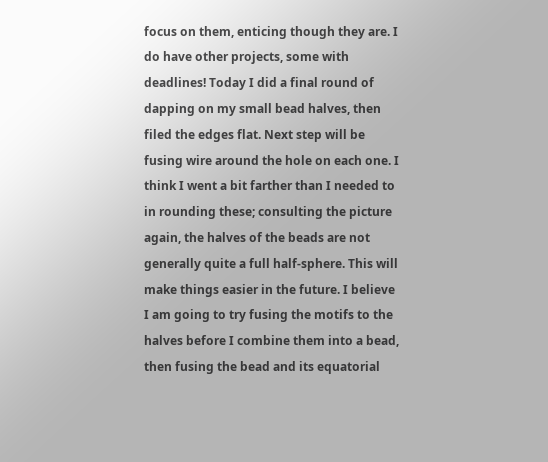focus on them, enticing though they are. I do have other projects, some with deadlines! Today I did a final round of dapping on my small bead halves, then filed the edges flat. Next step will be fusing wire around the hole on each one. I think I went a bit farther than I needed to in rounding these; consulting the picture again, the halves of the beads are not generally quite a full half-sphere. This will make things easier in the future. I believe I am going to try fusing the motifs to the halves before I combine them into a bead, then fusing the bead and its equatorial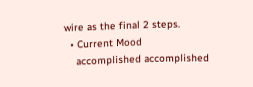wire as the final 2 steps.
  • Current Mood
    accomplished accomplished